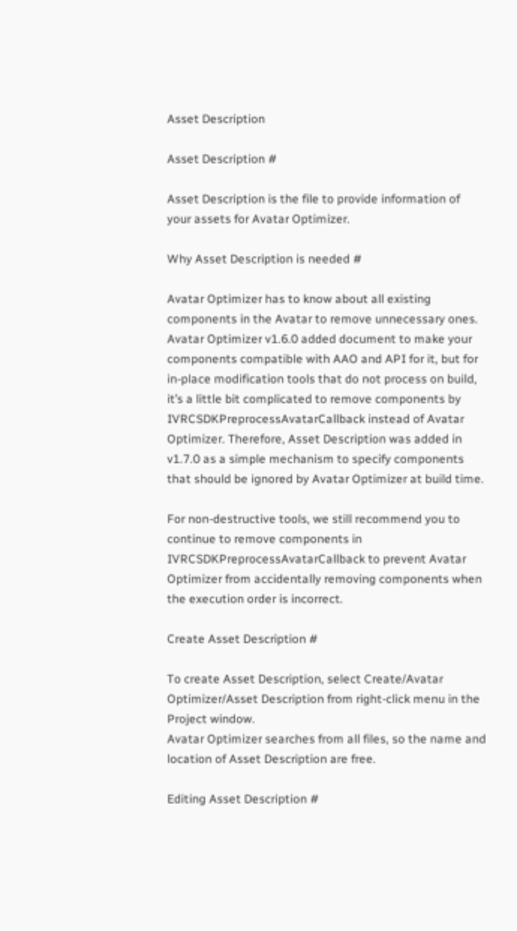Asset Description

Asset Description #

Asset Description is the file to provide information of your assets for Avatar Optimizer.

Why Asset Description is needed #

Avatar Optimizer has to know about all existing components in the Avatar to remove unnecessary ones.
Avatar Optimizer v1.6.0 added document to make your components compatible with AAO and API for it, but for in-place modification tools that do not process on build, it’s a little bit complicated to remove components by IVRCSDKPreprocessAvatarCallback instead of Avatar Optimizer. Therefore, Asset Description was added in v1.7.0 as a simple mechanism to specify components that should be ignored by Avatar Optimizer at build time.

For non-destructive tools, we still recommend you to continue to remove components in IVRCSDKPreprocessAvatarCallback to prevent Avatar Optimizer from accidentally removing components when the execution order is incorrect.

Create Asset Description #

To create Asset Description, select Create/Avatar Optimizer/Asset Description from right-click menu in the Project window.
Avatar Optimizer searches from all files, so the name and location of Asset Description are free.

Editing Asset Description #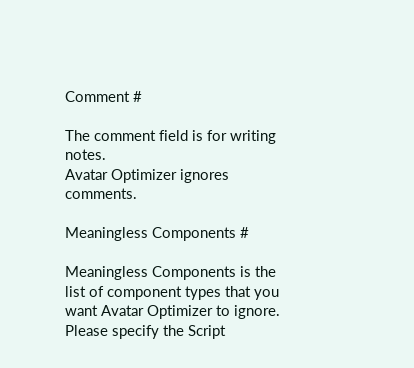Comment #

The comment field is for writing notes.
Avatar Optimizer ignores comments.

Meaningless Components #

Meaningless Components is the list of component types that you want Avatar Optimizer to ignore.
Please specify the Script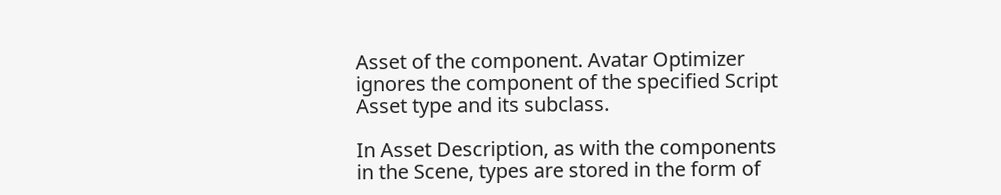Asset of the component. Avatar Optimizer ignores the component of the specified Script Asset type and its subclass.

In Asset Description, as with the components in the Scene, types are stored in the form of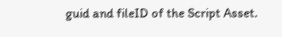guid and fileID of the Script Asset.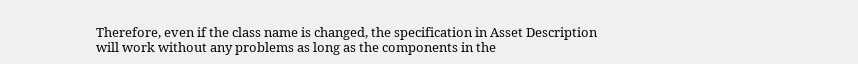Therefore, even if the class name is changed, the specification in Asset Description will work without any problems as long as the components in the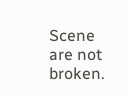Scene are not broken.